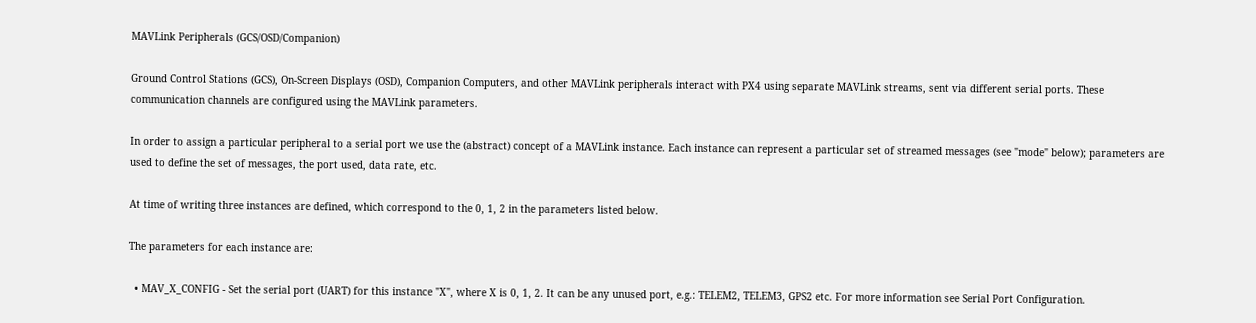MAVLink Peripherals (GCS/OSD/Companion)

Ground Control Stations (GCS), On-Screen Displays (OSD), Companion Computers, and other MAVLink peripherals interact with PX4 using separate MAVLink streams, sent via different serial ports. These communication channels are configured using the MAVLink parameters.

In order to assign a particular peripheral to a serial port we use the (abstract) concept of a MAVLink instance. Each instance can represent a particular set of streamed messages (see "mode" below); parameters are used to define the set of messages, the port used, data rate, etc.

At time of writing three instances are defined, which correspond to the 0, 1, 2 in the parameters listed below.

The parameters for each instance are:

  • MAV_X_CONFIG - Set the serial port (UART) for this instance "X", where X is 0, 1, 2. It can be any unused port, e.g.: TELEM2, TELEM3, GPS2 etc. For more information see Serial Port Configuration.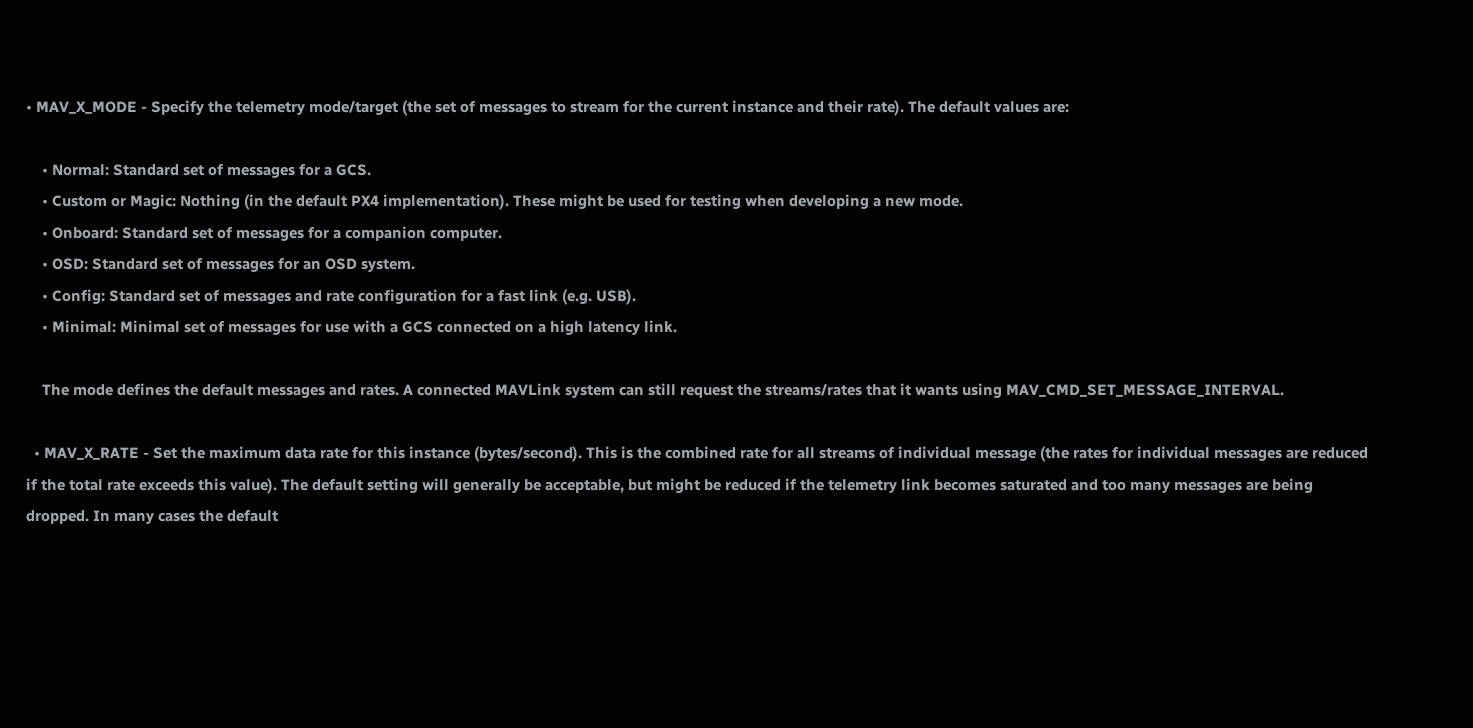• MAV_X_MODE - Specify the telemetry mode/target (the set of messages to stream for the current instance and their rate). The default values are:

    • Normal: Standard set of messages for a GCS.
    • Custom or Magic: Nothing (in the default PX4 implementation). These might be used for testing when developing a new mode.
    • Onboard: Standard set of messages for a companion computer.
    • OSD: Standard set of messages for an OSD system.
    • Config: Standard set of messages and rate configuration for a fast link (e.g. USB).
    • Minimal: Minimal set of messages for use with a GCS connected on a high latency link.

    The mode defines the default messages and rates. A connected MAVLink system can still request the streams/rates that it wants using MAV_CMD_SET_MESSAGE_INTERVAL.

  • MAV_X_RATE - Set the maximum data rate for this instance (bytes/second). This is the combined rate for all streams of individual message (the rates for individual messages are reduced if the total rate exceeds this value). The default setting will generally be acceptable, but might be reduced if the telemetry link becomes saturated and too many messages are being dropped. In many cases the default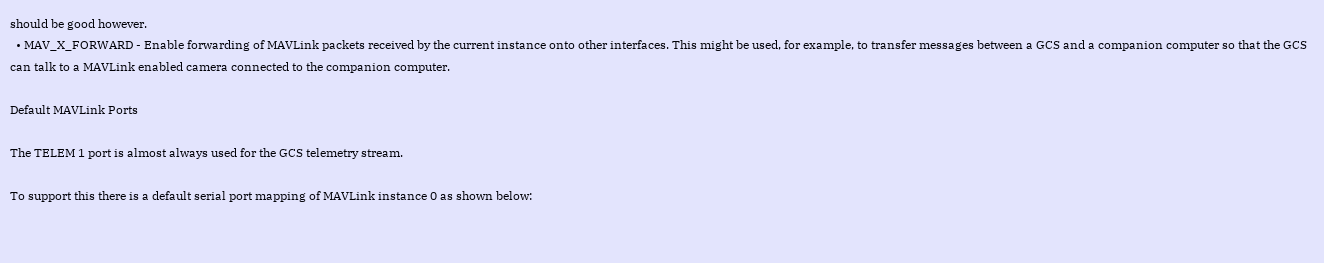should be good however.
  • MAV_X_FORWARD - Enable forwarding of MAVLink packets received by the current instance onto other interfaces. This might be used, for example, to transfer messages between a GCS and a companion computer so that the GCS can talk to a MAVLink enabled camera connected to the companion computer.

Default MAVLink Ports

The TELEM 1 port is almost always used for the GCS telemetry stream.

To support this there is a default serial port mapping of MAVLink instance 0 as shown below: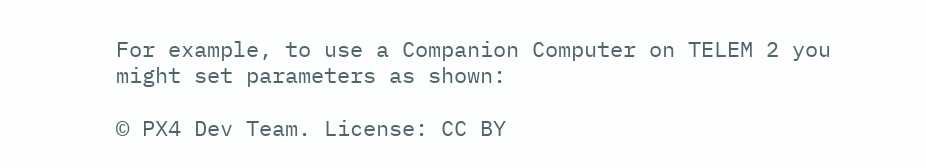For example, to use a Companion Computer on TELEM 2 you might set parameters as shown:

© PX4 Dev Team. License: CC BY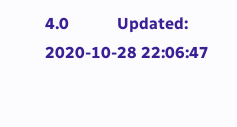4.0            Updated: 2020-10-28 22:06:47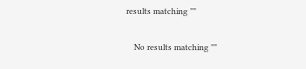results matching ""

    No results matching ""